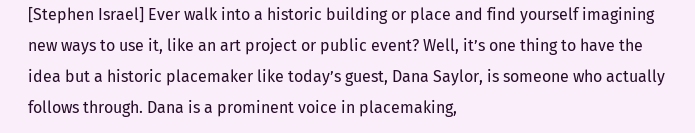[Stephen Israel] Ever walk into a historic building or place and find yourself imagining new ways to use it, like an art project or public event? Well, it’s one thing to have the idea but a historic placemaker like today’s guest, Dana Saylor, is someone who actually follows through. Dana is a prominent voice in placemaking,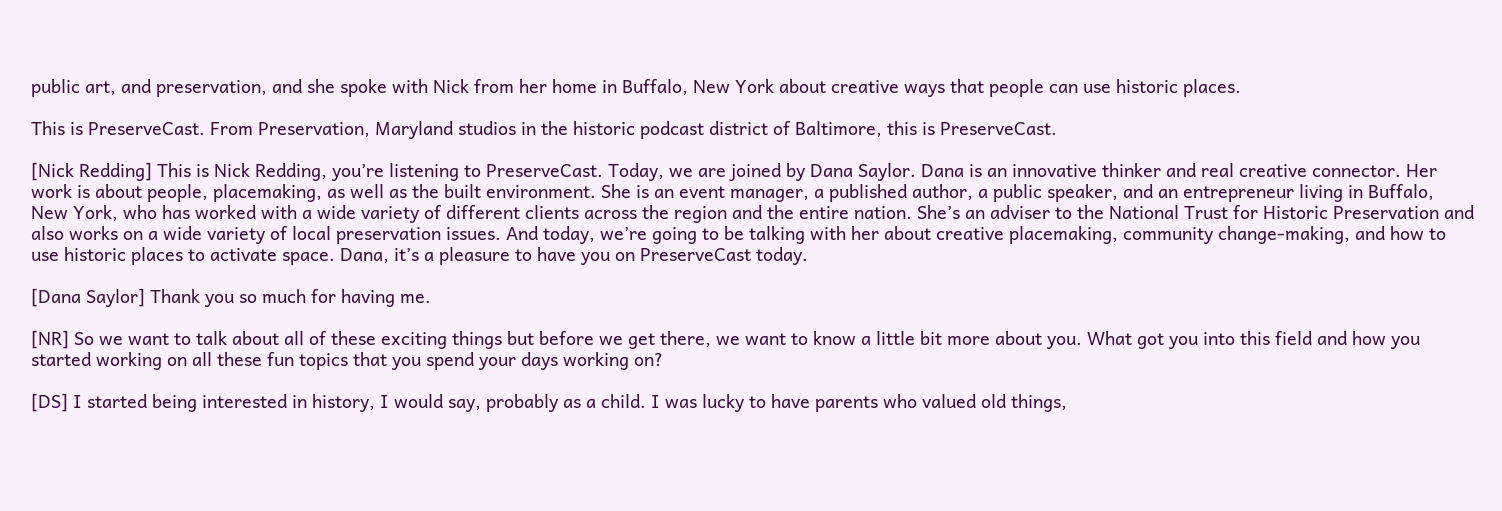public art, and preservation, and she spoke with Nick from her home in Buffalo, New York about creative ways that people can use historic places.

This is PreserveCast. From Preservation, Maryland studios in the historic podcast district of Baltimore, this is PreserveCast.

[Nick Redding] This is Nick Redding, you’re listening to PreserveCast. Today, we are joined by Dana Saylor. Dana is an innovative thinker and real creative connector. Her work is about people, placemaking, as well as the built environment. She is an event manager, a published author, a public speaker, and an entrepreneur living in Buffalo, New York, who has worked with a wide variety of different clients across the region and the entire nation. She’s an adviser to the National Trust for Historic Preservation and also works on a wide variety of local preservation issues. And today, we’re going to be talking with her about creative placemaking, community change-making, and how to use historic places to activate space. Dana, it’s a pleasure to have you on PreserveCast today.

[Dana Saylor] Thank you so much for having me.

[NR] So we want to talk about all of these exciting things but before we get there, we want to know a little bit more about you. What got you into this field and how you started working on all these fun topics that you spend your days working on?

[DS] I started being interested in history, I would say, probably as a child. I was lucky to have parents who valued old things,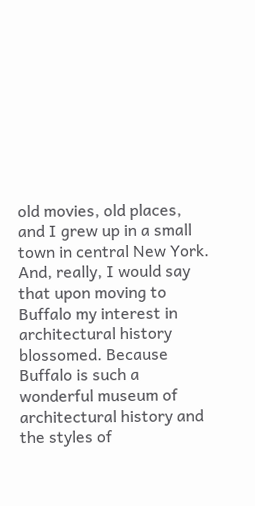old movies, old places, and I grew up in a small town in central New York. And, really, I would say that upon moving to Buffalo my interest in architectural history blossomed. Because Buffalo is such a wonderful museum of architectural history and the styles of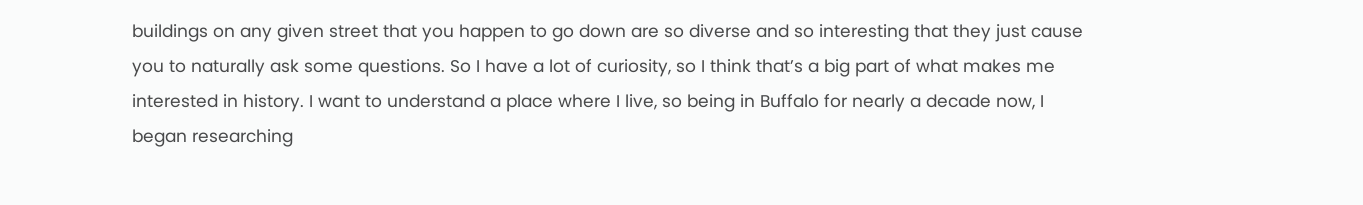buildings on any given street that you happen to go down are so diverse and so interesting that they just cause you to naturally ask some questions. So I have a lot of curiosity, so I think that’s a big part of what makes me interested in history. I want to understand a place where I live, so being in Buffalo for nearly a decade now, I began researching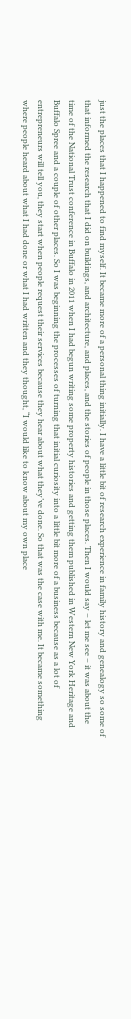just the places that I happened to find myself. It became more of a personal thing initially. I have a little bit of research experience in family history and genealogy so some of that informed the research that I did on buildings, and architecture, and places, and the stories of people in those places. Then I would say – let me see – it was about the time of the National Trust conference in Buffalo in 2011 when I had begun writing some property histories and getting them published in Western New York Heritage and Buffalo Spree and a couple of other places. So I was beginning the processes of turning that initial curiosity into a little bit more of a business because as a lot of entrepreneurs will tell you, they start when people request their services because they hear about what they’ve done. So that was the case with me. It became something where people heard about what I had done or what I had written and they thought, “I would like to know about my own place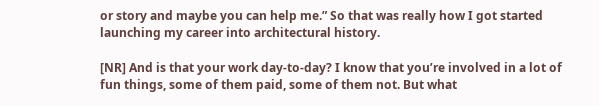or story and maybe you can help me.” So that was really how I got started launching my career into architectural history.

[NR] And is that your work day-to-day? I know that you’re involved in a lot of fun things, some of them paid, some of them not. But what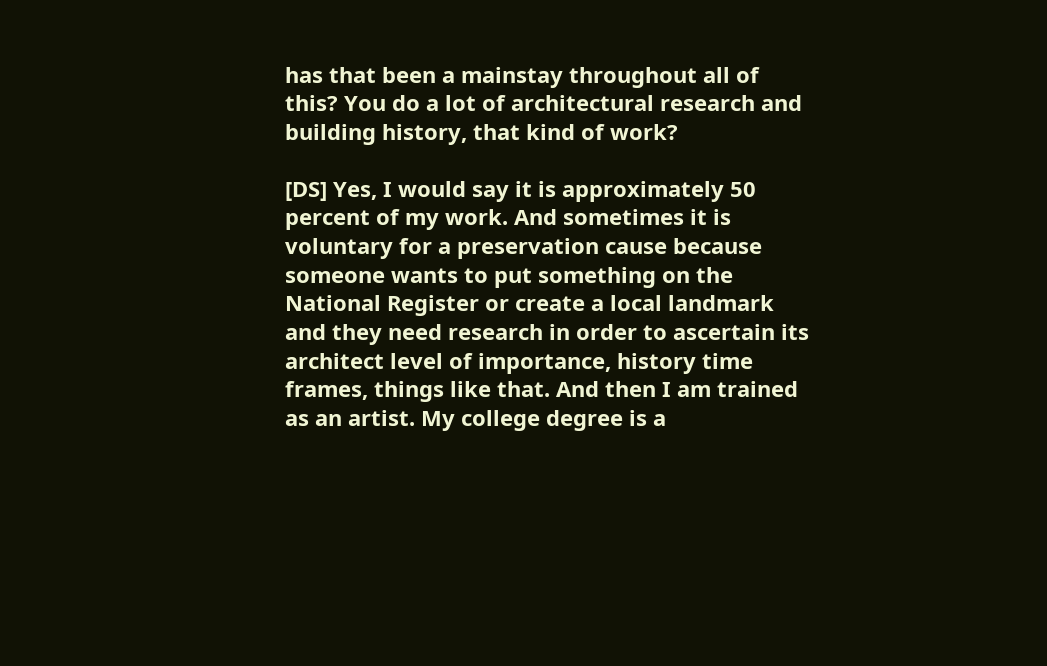has that been a mainstay throughout all of this? You do a lot of architectural research and building history, that kind of work?

[DS] Yes, I would say it is approximately 50 percent of my work. And sometimes it is voluntary for a preservation cause because someone wants to put something on the National Register or create a local landmark and they need research in order to ascertain its architect level of importance, history time frames, things like that. And then I am trained as an artist. My college degree is a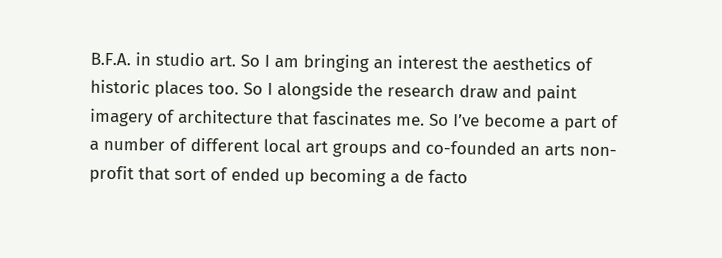B.F.A. in studio art. So I am bringing an interest the aesthetics of historic places too. So I alongside the research draw and paint imagery of architecture that fascinates me. So I’ve become a part of a number of different local art groups and co-founded an arts non-profit that sort of ended up becoming a de facto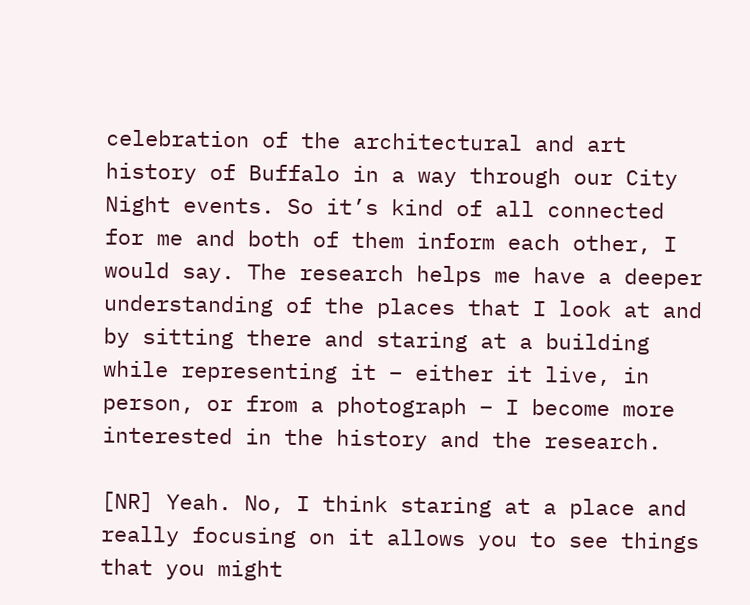celebration of the architectural and art history of Buffalo in a way through our City Night events. So it’s kind of all connected for me and both of them inform each other, I would say. The research helps me have a deeper understanding of the places that I look at and by sitting there and staring at a building while representing it – either it live, in person, or from a photograph – I become more interested in the history and the research.

[NR] Yeah. No, I think staring at a place and really focusing on it allows you to see things that you might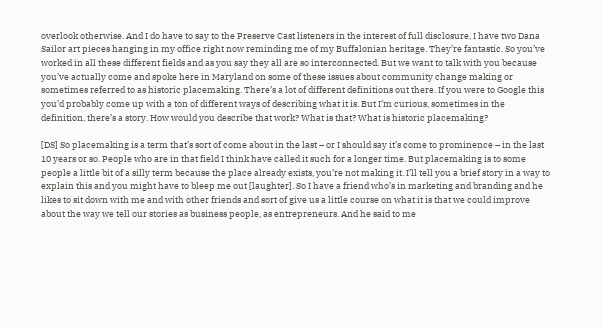overlook otherwise. And I do have to say to the Preserve Cast listeners in the interest of full disclosure, I have two Dana Sailor art pieces hanging in my office right now reminding me of my Buffalonian heritage. They’re fantastic. So you’ve worked in all these different fields and as you say they all are so interconnected. But we want to talk with you because you’ve actually come and spoke here in Maryland on some of these issues about community change making or sometimes referred to as historic placemaking. There’s a lot of different definitions out there. If you were to Google this you’d probably come up with a ton of different ways of describing what it is. But I’m curious, sometimes in the definition, there’s a story. How would you describe that work? What is that? What is historic placemaking?

[DS] So placemaking is a term that’s sort of come about in the last – or I should say it’s come to prominence – in the last 10 years or so. People who are in that field I think have called it such for a longer time. But placemaking is to some people a little bit of a silly term because the place already exists, you’re not making it. I’ll tell you a brief story in a way to explain this and you might have to bleep me out [laughter]. So I have a friend who’s in marketing and branding and he likes to sit down with me and with other friends and sort of give us a little course on what it is that we could improve about the way we tell our stories as business people, as entrepreneurs. And he said to me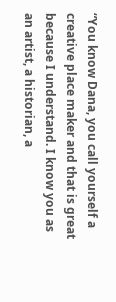“You know Dana, you call yourself a creative place maker and that is great because I understand. I know you as an artist, a historian, a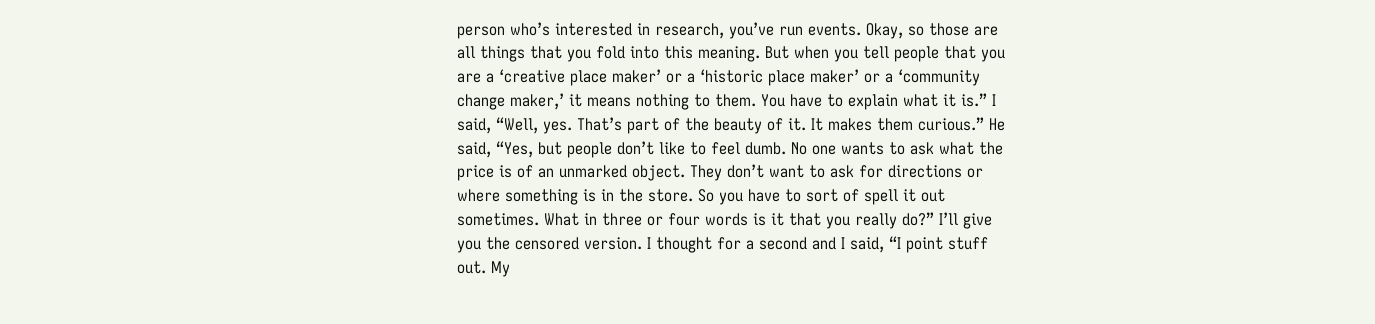person who’s interested in research, you’ve run events. Okay, so those are all things that you fold into this meaning. But when you tell people that you are a ‘creative place maker’ or a ‘historic place maker’ or a ‘community change maker,’ it means nothing to them. You have to explain what it is.” I said, “Well, yes. That’s part of the beauty of it. It makes them curious.” He said, “Yes, but people don’t like to feel dumb. No one wants to ask what the price is of an unmarked object. They don’t want to ask for directions or where something is in the store. So you have to sort of spell it out sometimes. What in three or four words is it that you really do?” I’ll give you the censored version. I thought for a second and I said, “I point stuff out. My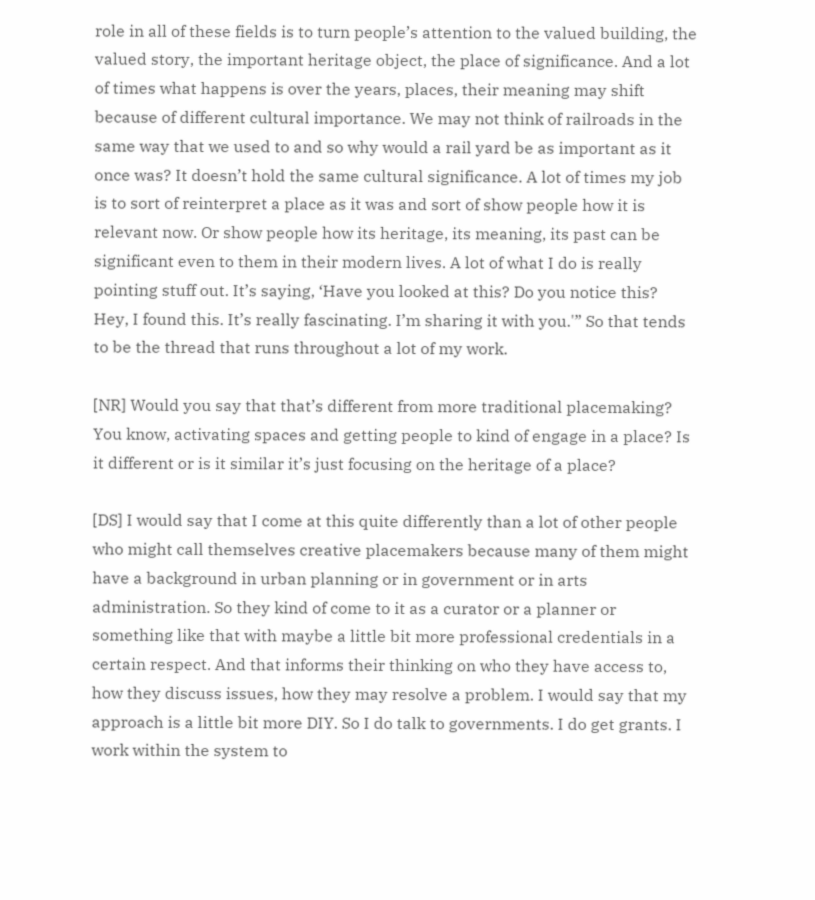role in all of these fields is to turn people’s attention to the valued building, the valued story, the important heritage object, the place of significance. And a lot of times what happens is over the years, places, their meaning may shift because of different cultural importance. We may not think of railroads in the same way that we used to and so why would a rail yard be as important as it once was? It doesn’t hold the same cultural significance. A lot of times my job is to sort of reinterpret a place as it was and sort of show people how it is relevant now. Or show people how its heritage, its meaning, its past can be significant even to them in their modern lives. A lot of what I do is really pointing stuff out. It’s saying, ‘Have you looked at this? Do you notice this? Hey, I found this. It’s really fascinating. I’m sharing it with you.'” So that tends to be the thread that runs throughout a lot of my work.

[NR] Would you say that that’s different from more traditional placemaking? You know, activating spaces and getting people to kind of engage in a place? Is it different or is it similar it’s just focusing on the heritage of a place?

[DS] I would say that I come at this quite differently than a lot of other people who might call themselves creative placemakers because many of them might have a background in urban planning or in government or in arts administration. So they kind of come to it as a curator or a planner or something like that with maybe a little bit more professional credentials in a certain respect. And that informs their thinking on who they have access to, how they discuss issues, how they may resolve a problem. I would say that my approach is a little bit more DIY. So I do talk to governments. I do get grants. I work within the system to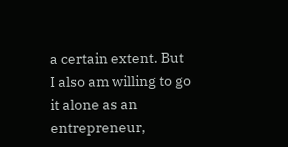a certain extent. But I also am willing to go it alone as an entrepreneur,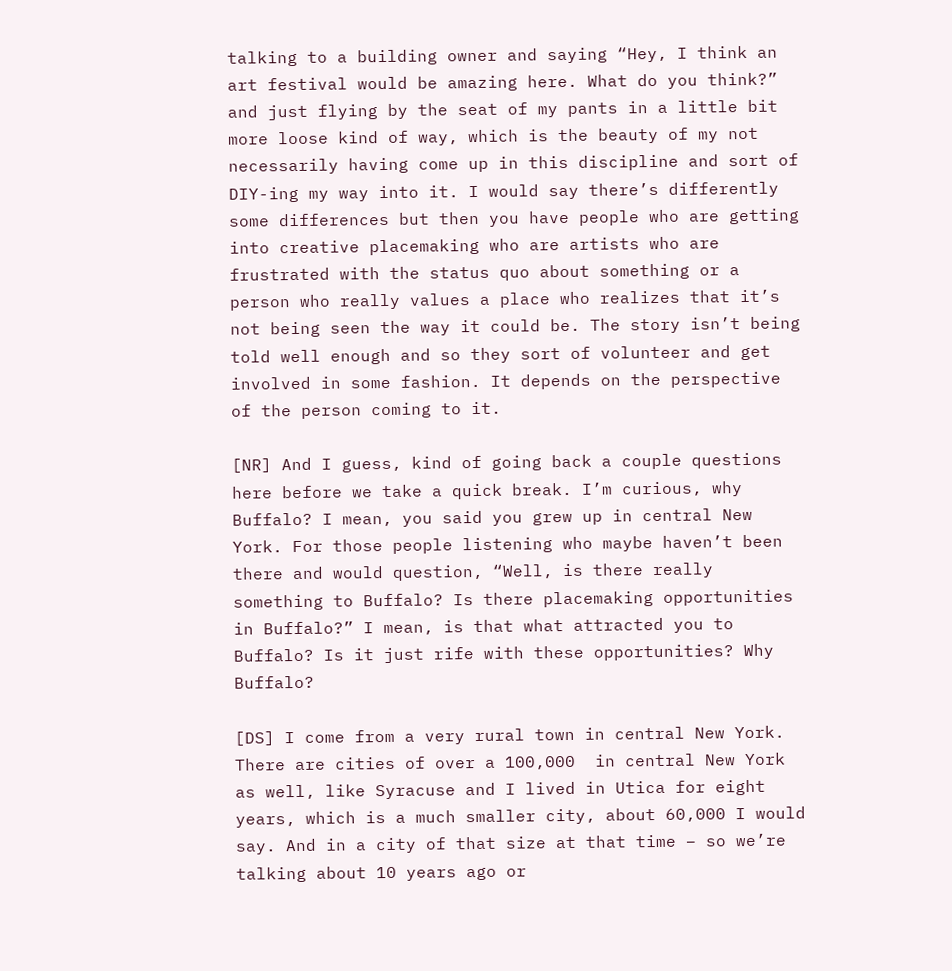talking to a building owner and saying “Hey, I think an art festival would be amazing here. What do you think?” and just flying by the seat of my pants in a little bit more loose kind of way, which is the beauty of my not necessarily having come up in this discipline and sort of DIY-ing my way into it. I would say there’s differently some differences but then you have people who are getting into creative placemaking who are artists who are frustrated with the status quo about something or a person who really values a place who realizes that it’s not being seen the way it could be. The story isn’t being told well enough and so they sort of volunteer and get involved in some fashion. It depends on the perspective of the person coming to it.

[NR] And I guess, kind of going back a couple questions here before we take a quick break. I’m curious, why Buffalo? I mean, you said you grew up in central New York. For those people listening who maybe haven’t been there and would question, “Well, is there really something to Buffalo? Is there placemaking opportunities in Buffalo?” I mean, is that what attracted you to Buffalo? Is it just rife with these opportunities? Why Buffalo?

[DS] I come from a very rural town in central New York. There are cities of over a 100,000  in central New York as well, like Syracuse and I lived in Utica for eight years, which is a much smaller city, about 60,000 I would say. And in a city of that size at that time – so we’re talking about 10 years ago or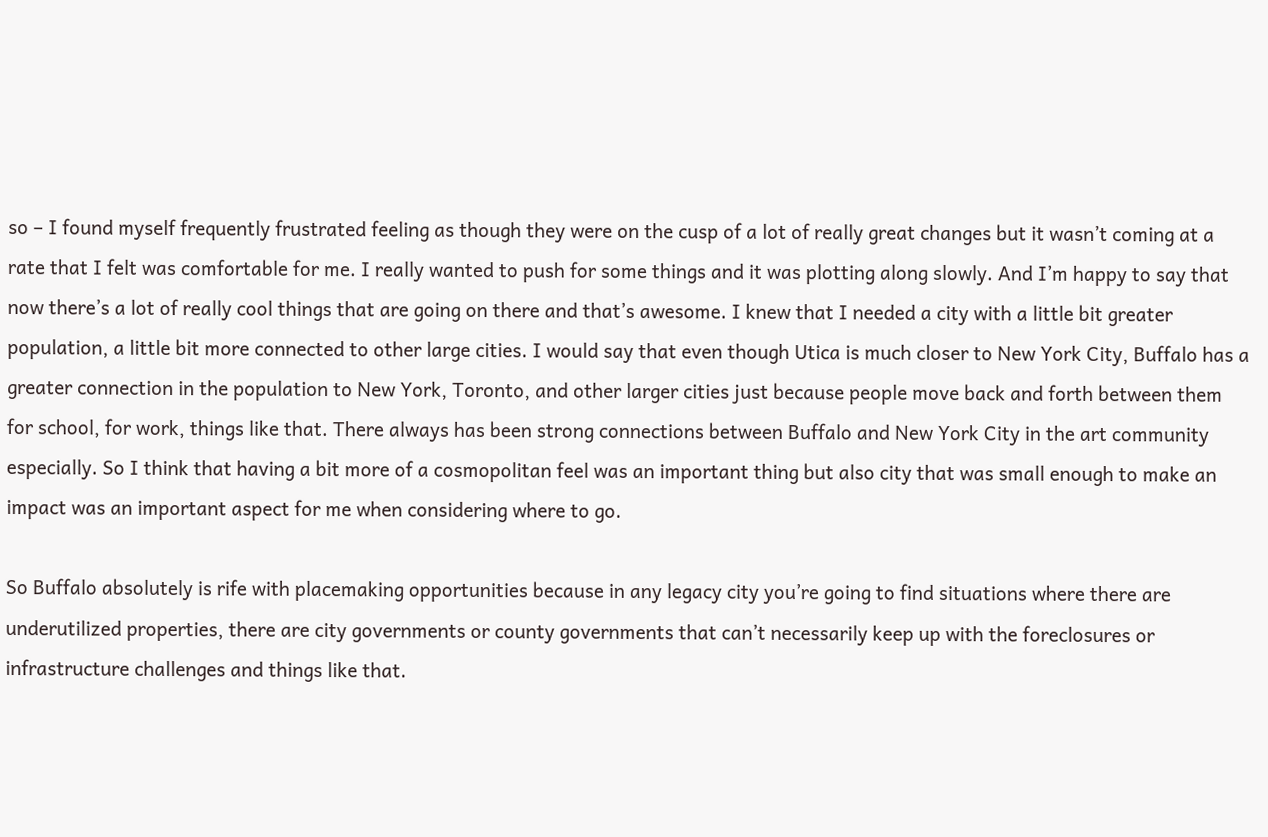so – I found myself frequently frustrated feeling as though they were on the cusp of a lot of really great changes but it wasn’t coming at a rate that I felt was comfortable for me. I really wanted to push for some things and it was plotting along slowly. And I’m happy to say that now there’s a lot of really cool things that are going on there and that’s awesome. I knew that I needed a city with a little bit greater population, a little bit more connected to other large cities. I would say that even though Utica is much closer to New York City, Buffalo has a greater connection in the population to New York, Toronto, and other larger cities just because people move back and forth between them for school, for work, things like that. There always has been strong connections between Buffalo and New York City in the art community especially. So I think that having a bit more of a cosmopolitan feel was an important thing but also city that was small enough to make an impact was an important aspect for me when considering where to go.

So Buffalo absolutely is rife with placemaking opportunities because in any legacy city you’re going to find situations where there are underutilized properties, there are city governments or county governments that can’t necessarily keep up with the foreclosures or infrastructure challenges and things like that.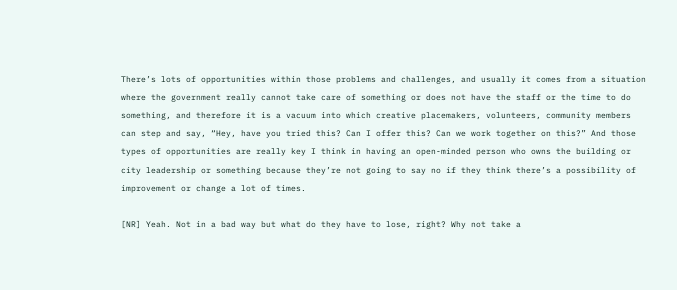There’s lots of opportunities within those problems and challenges, and usually it comes from a situation where the government really cannot take care of something or does not have the staff or the time to do something, and therefore it is a vacuum into which creative placemakers, volunteers, community members can step and say, “Hey, have you tried this? Can I offer this? Can we work together on this?” And those types of opportunities are really key I think in having an open-minded person who owns the building or city leadership or something because they’re not going to say no if they think there’s a possibility of improvement or change a lot of times.

[NR] Yeah. Not in a bad way but what do they have to lose, right? Why not take a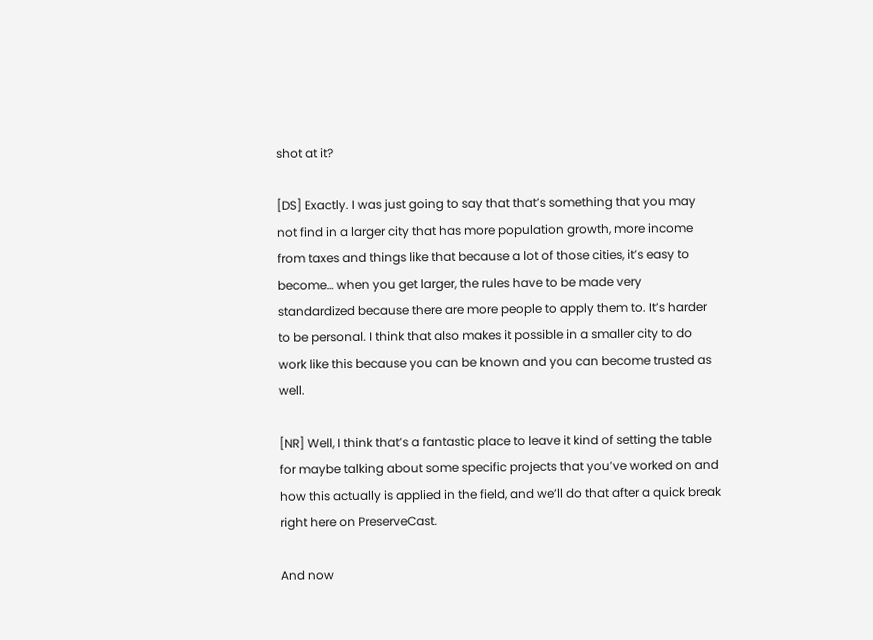shot at it?

[DS] Exactly. I was just going to say that that’s something that you may not find in a larger city that has more population growth, more income from taxes and things like that because a lot of those cities, it’s easy to become… when you get larger, the rules have to be made very standardized because there are more people to apply them to. It’s harder to be personal. I think that also makes it possible in a smaller city to do work like this because you can be known and you can become trusted as well.

[NR] Well, I think that’s a fantastic place to leave it kind of setting the table for maybe talking about some specific projects that you’ve worked on and how this actually is applied in the field, and we’ll do that after a quick break right here on PreserveCast.

And now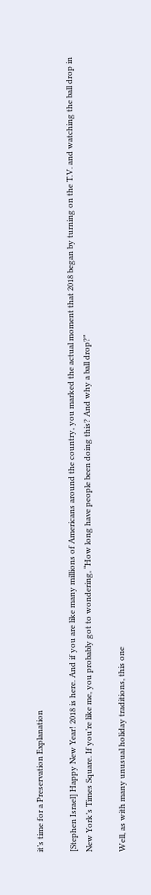it’s time for a Preservation Explanation

[Stephen Israel] Happy New Year! 2018 is here. And if you are like many millions of Americans around the country, you marked the actual moment that 2018 began by turning on the T.V. and watching the ball drop in New York’s Times Square. If you’re like me, you probably got to wondering, “How long have people been doing this? And why a ball drop?”

Well, as with many unusual holiday traditions, this one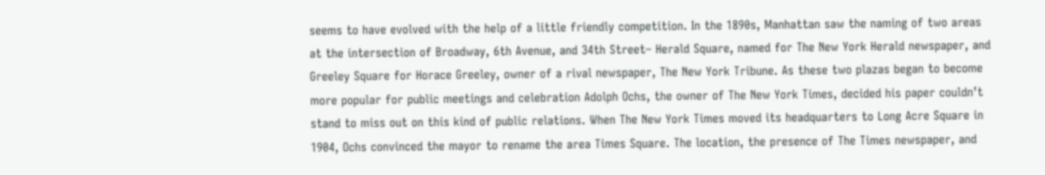seems to have evolved with the help of a little friendly competition. In the 1890s, Manhattan saw the naming of two areas at the intersection of Broadway, 6th Avenue, and 34th Street– Herald Square, named for The New York Herald newspaper, and Greeley Square for Horace Greeley, owner of a rival newspaper, The New York Tribune. As these two plazas began to become more popular for public meetings and celebration Adolph Ochs, the owner of The New York Times, decided his paper couldn’t stand to miss out on this kind of public relations. When The New York Times moved its headquarters to Long Acre Square in 1904, Ochs convinced the mayor to rename the area Times Square. The location, the presence of The Times newspaper, and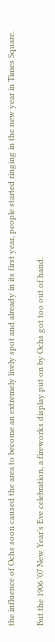the influence of Ochs soon caused the area to become an extremely lively spot and already in its first year, people started ringing in the new year in Times Square.

But the 1906 ’07 New Year’s Eve celebration, a fireworks display put on by Ochs got too out of hand.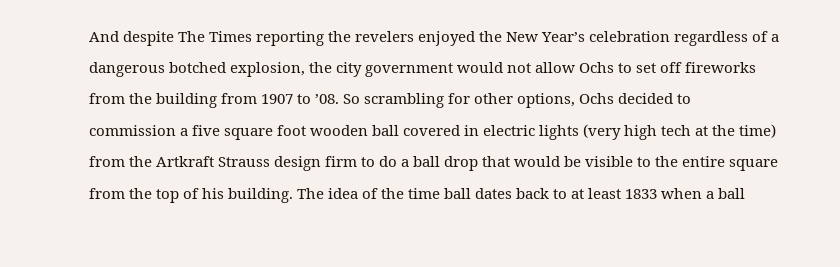And despite The Times reporting the revelers enjoyed the New Year’s celebration regardless of a dangerous botched explosion, the city government would not allow Ochs to set off fireworks from the building from 1907 to ’08. So scrambling for other options, Ochs decided to commission a five square foot wooden ball covered in electric lights (very high tech at the time) from the Artkraft Strauss design firm to do a ball drop that would be visible to the entire square from the top of his building. The idea of the time ball dates back to at least 1833 when a ball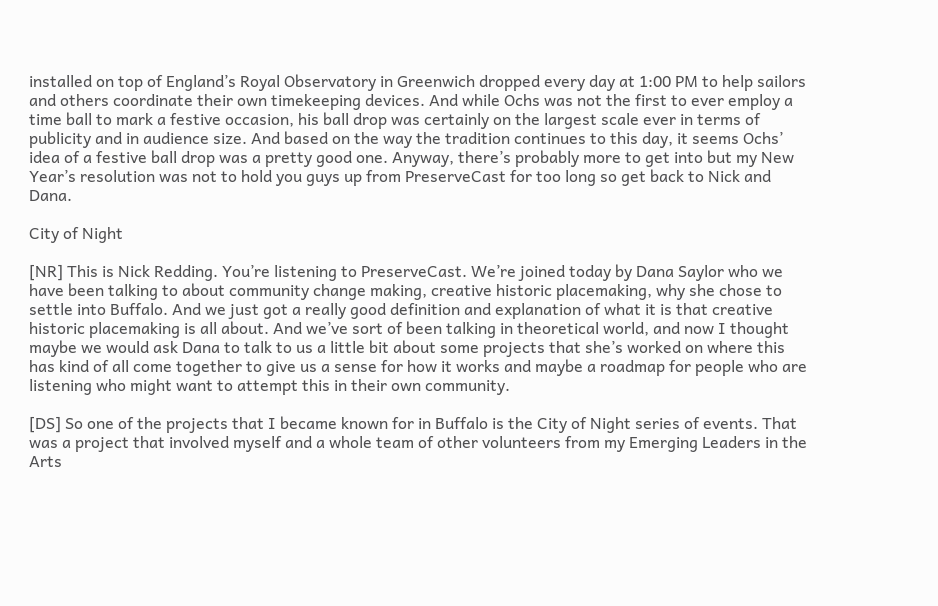installed on top of England’s Royal Observatory in Greenwich dropped every day at 1:00 PM to help sailors and others coordinate their own timekeeping devices. And while Ochs was not the first to ever employ a time ball to mark a festive occasion, his ball drop was certainly on the largest scale ever in terms of publicity and in audience size. And based on the way the tradition continues to this day, it seems Ochs’ idea of a festive ball drop was a pretty good one. Anyway, there’s probably more to get into but my New Year’s resolution was not to hold you guys up from PreserveCast for too long so get back to Nick and Dana.

City of Night

[NR] This is Nick Redding. You’re listening to PreserveCast. We’re joined today by Dana Saylor who we have been talking to about community change making, creative historic placemaking, why she chose to settle into Buffalo. And we just got a really good definition and explanation of what it is that creative historic placemaking is all about. And we’ve sort of been talking in theoretical world, and now I thought maybe we would ask Dana to talk to us a little bit about some projects that she’s worked on where this has kind of all come together to give us a sense for how it works and maybe a roadmap for people who are listening who might want to attempt this in their own community.

[DS] So one of the projects that I became known for in Buffalo is the City of Night series of events. That was a project that involved myself and a whole team of other volunteers from my Emerging Leaders in the Arts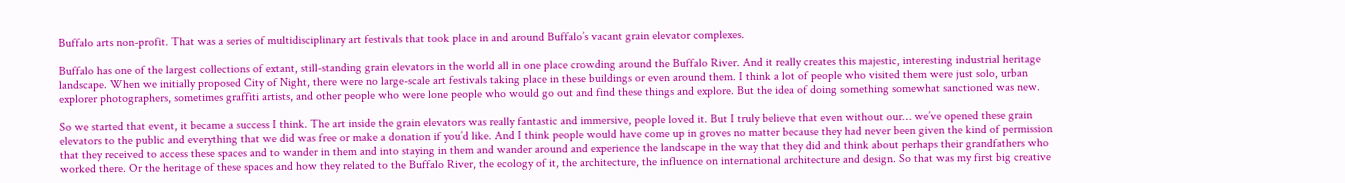Buffalo arts non-profit. That was a series of multidisciplinary art festivals that took place in and around Buffalo’s vacant grain elevator complexes.

Buffalo has one of the largest collections of extant, still-standing grain elevators in the world all in one place crowding around the Buffalo River. And it really creates this majestic, interesting industrial heritage landscape. When we initially proposed City of Night, there were no large-scale art festivals taking place in these buildings or even around them. I think a lot of people who visited them were just solo, urban explorer photographers, sometimes graffiti artists, and other people who were lone people who would go out and find these things and explore. But the idea of doing something somewhat sanctioned was new.

So we started that event, it became a success I think. The art inside the grain elevators was really fantastic and immersive, people loved it. But I truly believe that even without our… we’ve opened these grain elevators to the public and everything that we did was free or make a donation if you’d like. And I think people would have come up in groves no matter because they had never been given the kind of permission that they received to access these spaces and to wander in them and into staying in them and wander around and experience the landscape in the way that they did and think about perhaps their grandfathers who worked there. Or the heritage of these spaces and how they related to the Buffalo River, the ecology of it, the architecture, the influence on international architecture and design. So that was my first big creative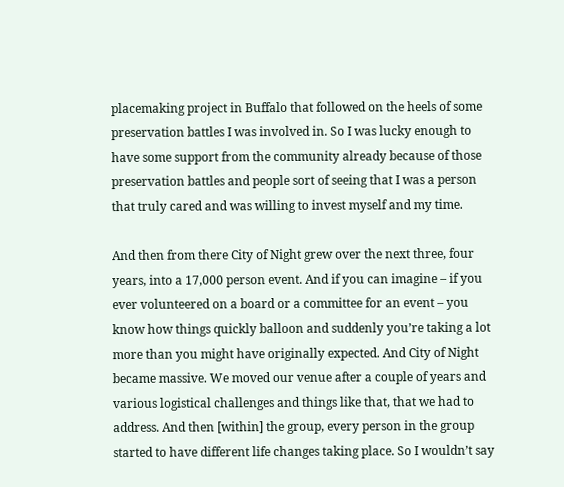placemaking project in Buffalo that followed on the heels of some preservation battles I was involved in. So I was lucky enough to have some support from the community already because of those preservation battles and people sort of seeing that I was a person that truly cared and was willing to invest myself and my time.

And then from there City of Night grew over the next three, four years, into a 17,000 person event. And if you can imagine – if you ever volunteered on a board or a committee for an event – you know how things quickly balloon and suddenly you’re taking a lot more than you might have originally expected. And City of Night became massive. We moved our venue after a couple of years and various logistical challenges and things like that, that we had to address. And then [within] the group, every person in the group started to have different life changes taking place. So I wouldn’t say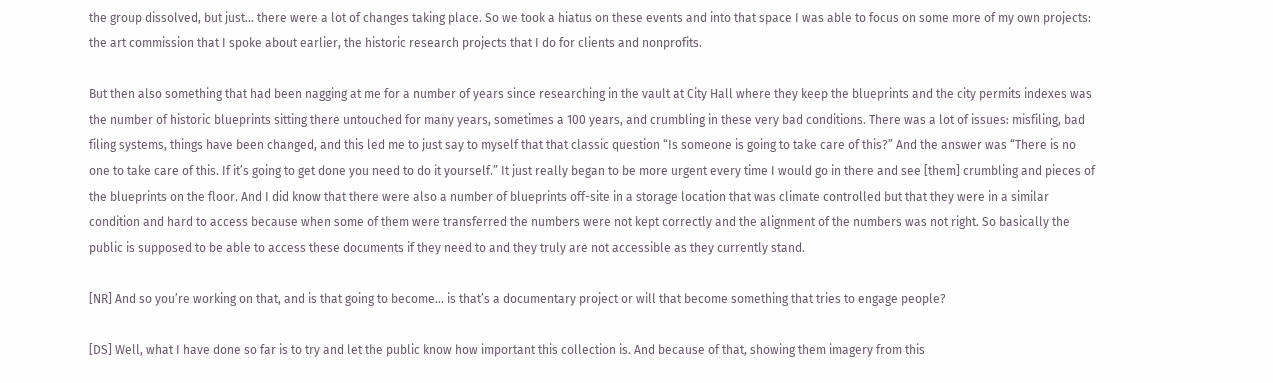the group dissolved, but just… there were a lot of changes taking place. So we took a hiatus on these events and into that space I was able to focus on some more of my own projects: the art commission that I spoke about earlier, the historic research projects that I do for clients and nonprofits.

But then also something that had been nagging at me for a number of years since researching in the vault at City Hall where they keep the blueprints and the city permits indexes was the number of historic blueprints sitting there untouched for many years, sometimes a 100 years, and crumbling in these very bad conditions. There was a lot of issues: misfiling, bad filing systems, things have been changed, and this led me to just say to myself that that classic question “Is someone is going to take care of this?” And the answer was “There is no one to take care of this. If it’s going to get done you need to do it yourself.” It just really began to be more urgent every time I would go in there and see [them] crumbling and pieces of the blueprints on the floor. And I did know that there were also a number of blueprints off-site in a storage location that was climate controlled but that they were in a similar condition and hard to access because when some of them were transferred the numbers were not kept correctly and the alignment of the numbers was not right. So basically the public is supposed to be able to access these documents if they need to and they truly are not accessible as they currently stand.

[NR] And so you’re working on that, and is that going to become… is that’s a documentary project or will that become something that tries to engage people?

[DS] Well, what I have done so far is to try and let the public know how important this collection is. And because of that, showing them imagery from this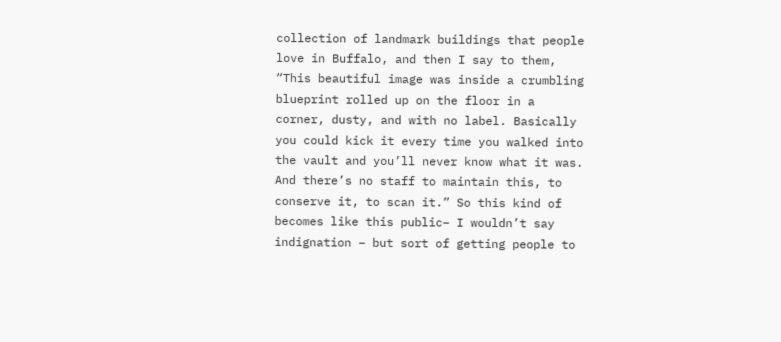collection of landmark buildings that people love in Buffalo, and then I say to them, “This beautiful image was inside a crumbling blueprint rolled up on the floor in a corner, dusty, and with no label. Basically you could kick it every time you walked into the vault and you’ll never know what it was. And there’s no staff to maintain this, to conserve it, to scan it.” So this kind of becomes like this public– I wouldn’t say indignation – but sort of getting people to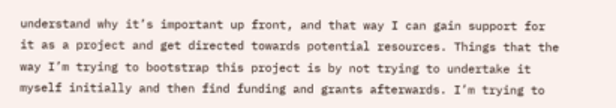understand why it’s important up front, and that way I can gain support for it as a project and get directed towards potential resources. Things that the way I’m trying to bootstrap this project is by not trying to undertake it myself initially and then find funding and grants afterwards. I’m trying to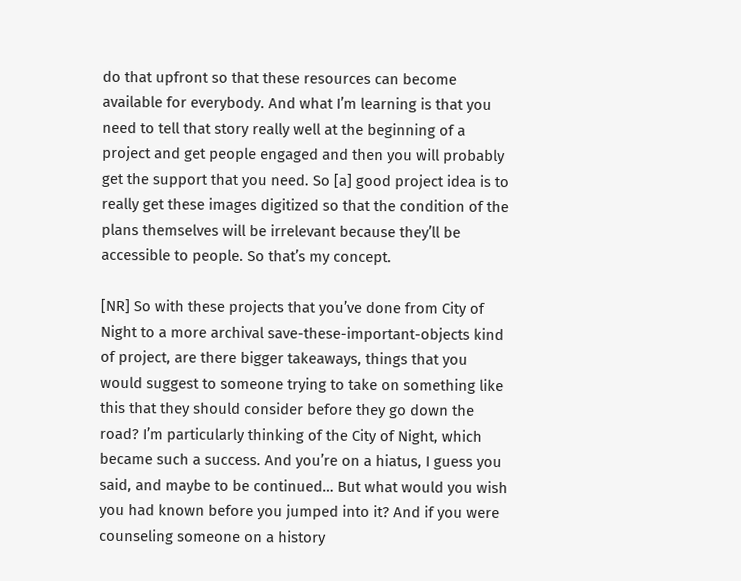do that upfront so that these resources can become available for everybody. And what I’m learning is that you need to tell that story really well at the beginning of a project and get people engaged and then you will probably get the support that you need. So [a] good project idea is to really get these images digitized so that the condition of the plans themselves will be irrelevant because they’ll be accessible to people. So that’s my concept.

[NR] So with these projects that you’ve done from City of Night to a more archival save-these-important-objects kind of project, are there bigger takeaways, things that you would suggest to someone trying to take on something like this that they should consider before they go down the road? I’m particularly thinking of the City of Night, which became such a success. And you’re on a hiatus, I guess you said, and maybe to be continued… But what would you wish you had known before you jumped into it? And if you were counseling someone on a history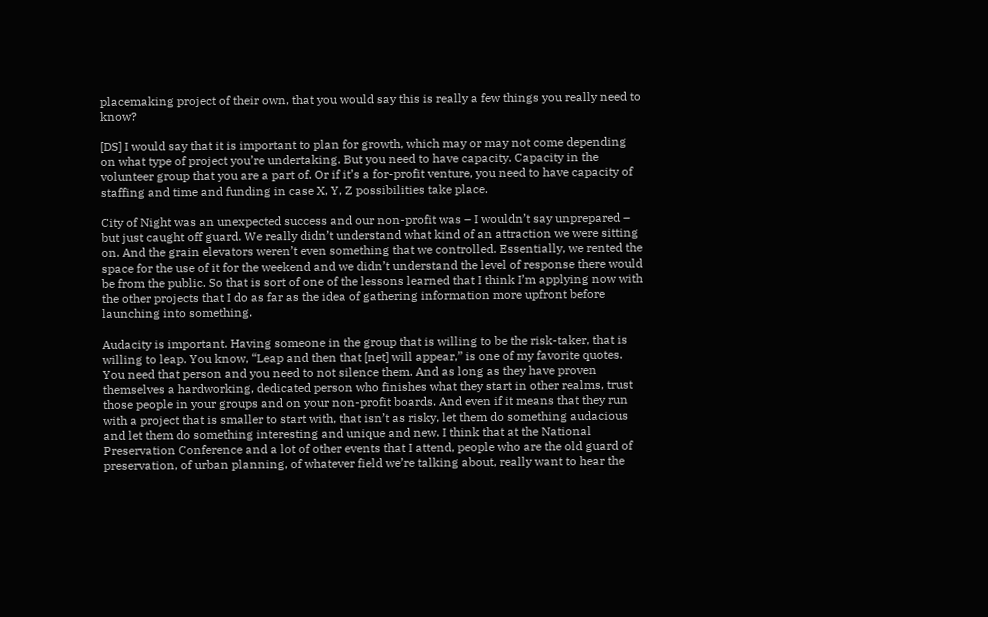placemaking project of their own, that you would say this is really a few things you really need to know?

[DS] I would say that it is important to plan for growth, which may or may not come depending on what type of project you’re undertaking. But you need to have capacity. Capacity in the volunteer group that you are a part of. Or if it’s a for-profit venture, you need to have capacity of staffing and time and funding in case X, Y, Z possibilities take place.

City of Night was an unexpected success and our non-profit was – I wouldn’t say unprepared – but just caught off guard. We really didn’t understand what kind of an attraction we were sitting on. And the grain elevators weren’t even something that we controlled. Essentially, we rented the space for the use of it for the weekend and we didn’t understand the level of response there would be from the public. So that is sort of one of the lessons learned that I think I’m applying now with the other projects that I do as far as the idea of gathering information more upfront before launching into something.

Audacity is important. Having someone in the group that is willing to be the risk-taker, that is willing to leap. You know, “Leap and then that [net] will appear,” is one of my favorite quotes. You need that person and you need to not silence them. And as long as they have proven themselves a hardworking, dedicated person who finishes what they start in other realms, trust those people in your groups and on your non-profit boards. And even if it means that they run with a project that is smaller to start with, that isn’t as risky, let them do something audacious and let them do something interesting and unique and new. I think that at the National Preservation Conference and a lot of other events that I attend, people who are the old guard of preservation, of urban planning, of whatever field we’re talking about, really want to hear the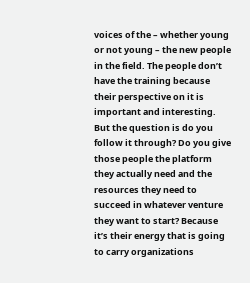voices of the – whether young or not young – the new people in the field. The people don’t have the training because their perspective on it is important and interesting. But the question is do you follow it through? Do you give those people the platform they actually need and the resources they need to succeed in whatever venture they want to start? Because it’s their energy that is going to carry organizations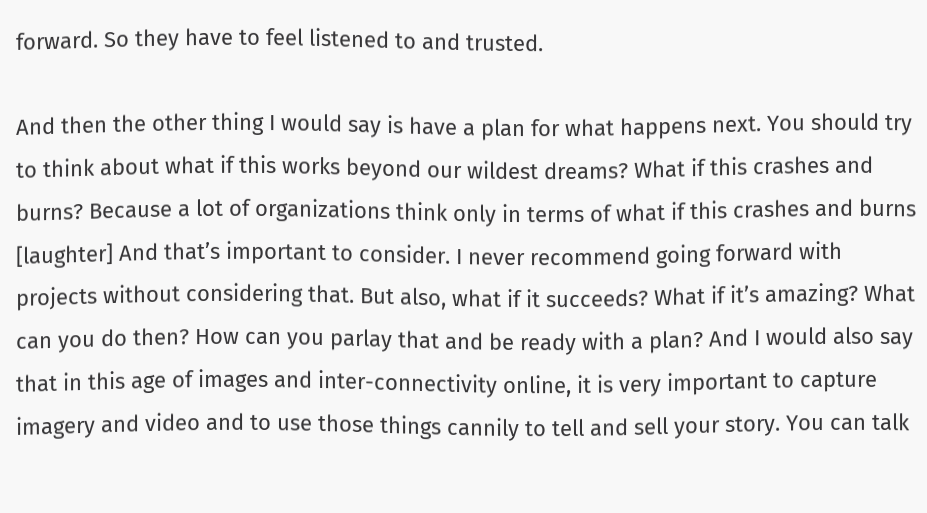forward. So they have to feel listened to and trusted.

And then the other thing I would say is have a plan for what happens next. You should try to think about what if this works beyond our wildest dreams? What if this crashes and burns? Because a lot of organizations think only in terms of what if this crashes and burns [laughter] And that’s important to consider. I never recommend going forward with projects without considering that. But also, what if it succeeds? What if it’s amazing? What can you do then? How can you parlay that and be ready with a plan? And I would also say that in this age of images and inter-connectivity online, it is very important to capture imagery and video and to use those things cannily to tell and sell your story. You can talk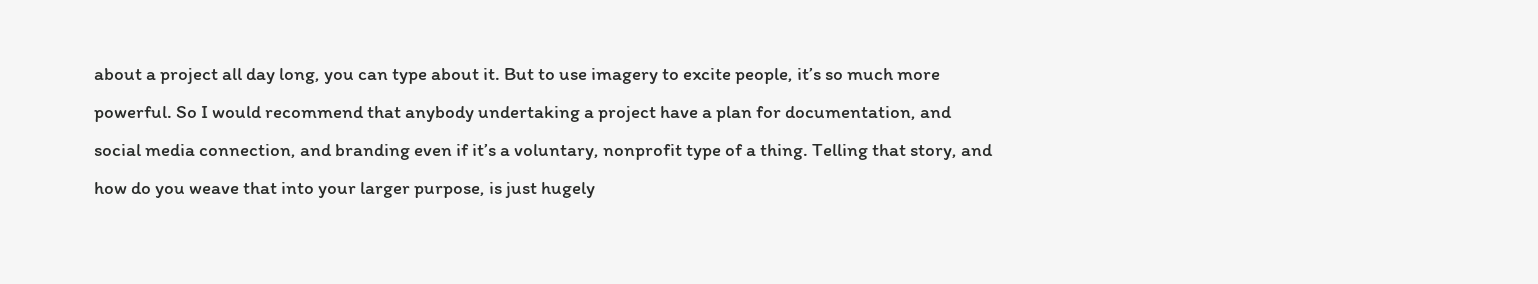about a project all day long, you can type about it. But to use imagery to excite people, it’s so much more powerful. So I would recommend that anybody undertaking a project have a plan for documentation, and social media connection, and branding even if it’s a voluntary, nonprofit type of a thing. Telling that story, and how do you weave that into your larger purpose, is just hugely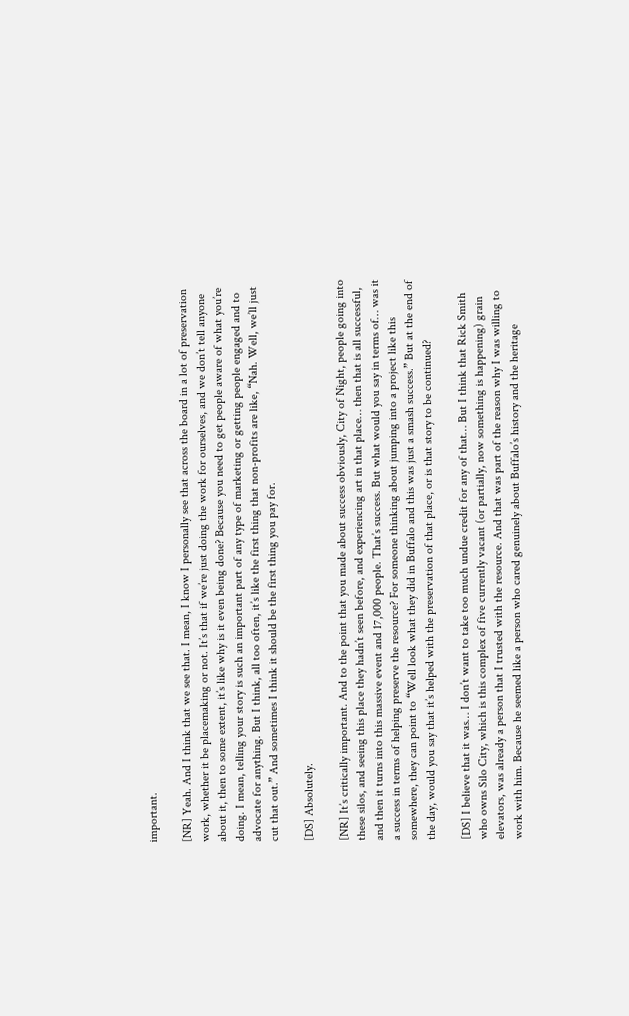important.

[NR] Yeah. And I think that we see that. I mean, I know I personally see that across the board in a lot of preservation work, whether it be placemaking or not. It’s that if we’re just doing the work for ourselves, and we don’t tell anyone about it, then to some extent, it’s like why is it even being done? Because you need to get people aware of what you’re doing. I mean, telling your story is such an important part of any type of marketing or getting people engaged and to advocate for anything. But I think, all too often, it’s like the first thing that non-profits are like, “Nah. Well, we’ll just cut that out.” And sometimes I think it should be the first thing you pay for.

[DS] Absolutely.

[NR] It’s critically important. And to the point that you made about success obviously, City of Night, people going into these silos, and seeing this place they hadn’t seen before, and experiencing art in that place… then that is all successful, and then it turns into this massive event and 17,000 people. That’s success. But what would you say in terms of… was it a success in terms of helping preserve the resource? For someone thinking about jumping into a project like this somewhere, they can point to “Well look what they did in Buffalo and this was just a smash success.” But at the end of the day, would you say that it’s helped with the preservation of that place, or is that story to be continued?

[DS] I believe that it was… I don’t want to take too much undue credit for any of that… But I think that Rick Smith who owns Silo City, which is this complex of five currently vacant (or partially, now something is happening) grain elevators, was already a person that I trusted with the resource. And that was part of the reason why I was willing to work with him. Because he seemed like a person who cared genuinely about Buffalo’s history and the heritage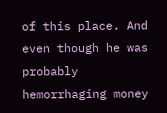of this place. And even though he was probably hemorrhaging money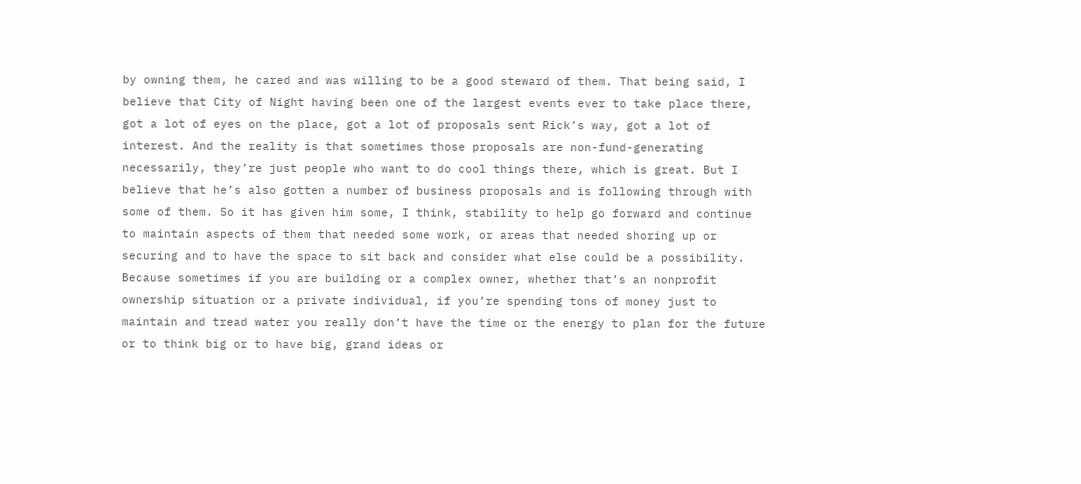by owning them, he cared and was willing to be a good steward of them. That being said, I believe that City of Night having been one of the largest events ever to take place there, got a lot of eyes on the place, got a lot of proposals sent Rick’s way, got a lot of interest. And the reality is that sometimes those proposals are non-fund-generating necessarily, they’re just people who want to do cool things there, which is great. But I believe that he’s also gotten a number of business proposals and is following through with some of them. So it has given him some, I think, stability to help go forward and continue to maintain aspects of them that needed some work, or areas that needed shoring up or securing and to have the space to sit back and consider what else could be a possibility. Because sometimes if you are building or a complex owner, whether that’s an nonprofit ownership situation or a private individual, if you’re spending tons of money just to maintain and tread water you really don’t have the time or the energy to plan for the future or to think big or to have big, grand ideas or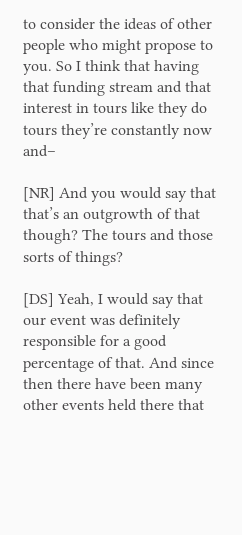to consider the ideas of other people who might propose to you. So I think that having that funding stream and that interest in tours like they do tours they’re constantly now and–

[NR] And you would say that that’s an outgrowth of that though? The tours and those sorts of things?

[DS] Yeah, I would say that our event was definitely responsible for a good percentage of that. And since then there have been many other events held there that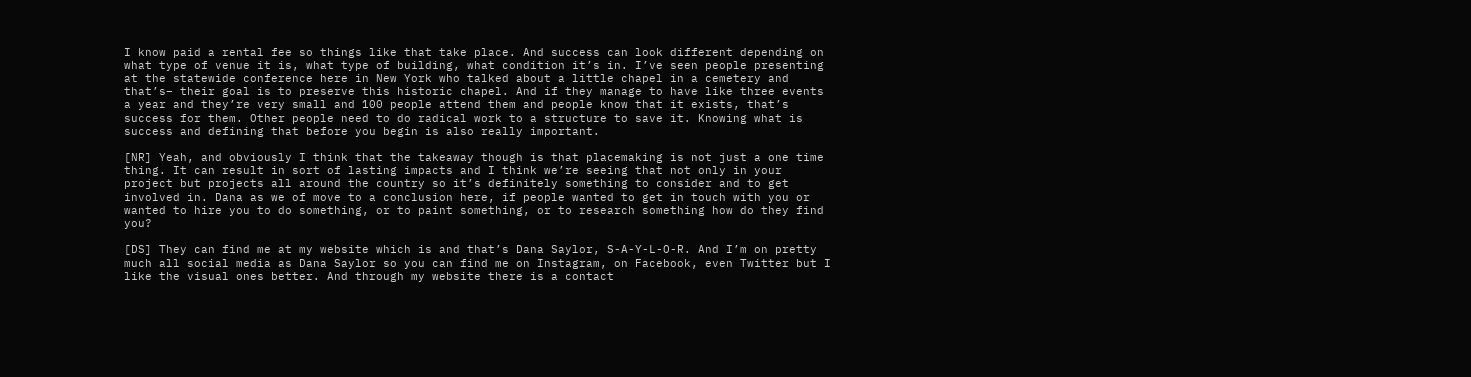I know paid a rental fee so things like that take place. And success can look different depending on what type of venue it is, what type of building, what condition it’s in. I’ve seen people presenting at the statewide conference here in New York who talked about a little chapel in a cemetery and that’s– their goal is to preserve this historic chapel. And if they manage to have like three events a year and they’re very small and 100 people attend them and people know that it exists, that’s success for them. Other people need to do radical work to a structure to save it. Knowing what is success and defining that before you begin is also really important.

[NR] Yeah, and obviously I think that the takeaway though is that placemaking is not just a one time thing. It can result in sort of lasting impacts and I think we’re seeing that not only in your project but projects all around the country so it’s definitely something to consider and to get involved in. Dana as we of move to a conclusion here, if people wanted to get in touch with you or wanted to hire you to do something, or to paint something, or to research something how do they find you?

[DS] They can find me at my website which is and that’s Dana Saylor, S-A-Y-L-O-R. And I’m on pretty much all social media as Dana Saylor so you can find me on Instagram, on Facebook, even Twitter but I like the visual ones better. And through my website there is a contact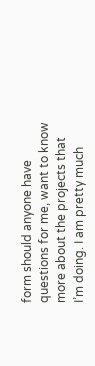form should anyone have questions for me, want to know more about the projects that I’m doing. I am pretty much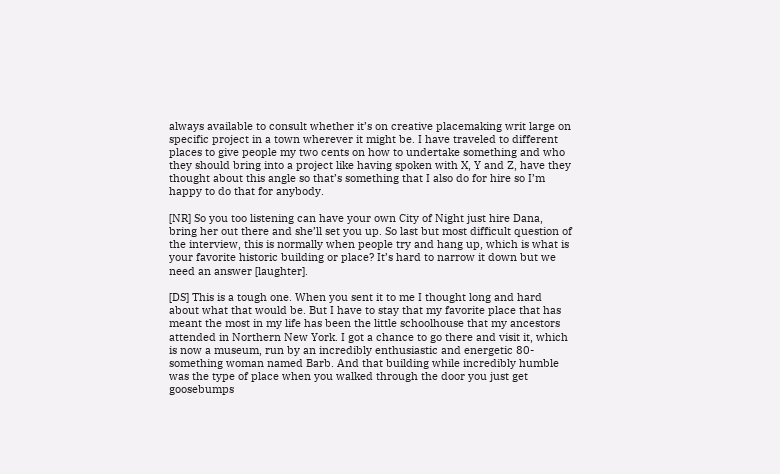always available to consult whether it’s on creative placemaking writ large on specific project in a town wherever it might be. I have traveled to different places to give people my two cents on how to undertake something and who they should bring into a project like having spoken with X, Y and Z, have they thought about this angle so that’s something that I also do for hire so I’m happy to do that for anybody.

[NR] So you too listening can have your own City of Night just hire Dana, bring her out there and she’ll set you up. So last but most difficult question of the interview, this is normally when people try and hang up, which is what is your favorite historic building or place? It’s hard to narrow it down but we need an answer [laughter].

[DS] This is a tough one. When you sent it to me I thought long and hard about what that would be. But I have to stay that my favorite place that has meant the most in my life has been the little schoolhouse that my ancestors attended in Northern New York. I got a chance to go there and visit it, which is now a museum, run by an incredibly enthusiastic and energetic 80-something woman named Barb. And that building while incredibly humble was the type of place when you walked through the door you just get goosebumps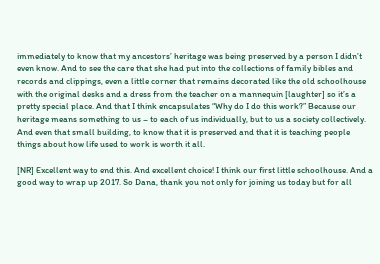immediately to know that my ancestors’ heritage was being preserved by a person I didn’t even know. And to see the care that she had put into the collections of family bibles and records and clippings, even a little corner that remains decorated like the old schoolhouse with the original desks and a dress from the teacher on a mannequin [laughter] so it’s a pretty special place. And that I think encapsulates “Why do I do this work?” Because our heritage means something to us – to each of us individually, but to us a society collectively. And even that small building, to know that it is preserved and that it is teaching people things about how life used to work is worth it all.

[NR] Excellent way to end this. And excellent choice! I think our first little schoolhouse. And a good way to wrap up 2017. So Dana, thank you not only for joining us today but for all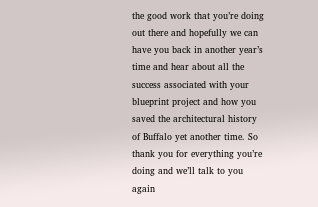the good work that you’re doing out there and hopefully we can have you back in another year’s time and hear about all the success associated with your blueprint project and how you saved the architectural history of Buffalo yet another time. So thank you for everything you’re doing and we’ll talk to you again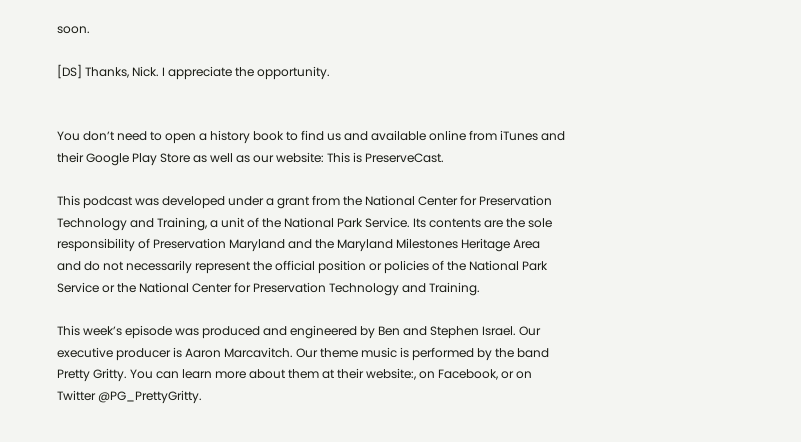soon.

[DS] Thanks, Nick. I appreciate the opportunity.


You don’t need to open a history book to find us and available online from iTunes and their Google Play Store as well as our website: This is PreserveCast.

This podcast was developed under a grant from the National Center for Preservation Technology and Training, a unit of the National Park Service. Its contents are the sole responsibility of Preservation Maryland and the Maryland Milestones Heritage Area and do not necessarily represent the official position or policies of the National Park Service or the National Center for Preservation Technology and Training.

This week’s episode was produced and engineered by Ben and Stephen Israel. Our executive producer is Aaron Marcavitch. Our theme music is performed by the band Pretty Gritty. You can learn more about them at their website:, on Facebook, or on Twitter @PG_PrettyGritty.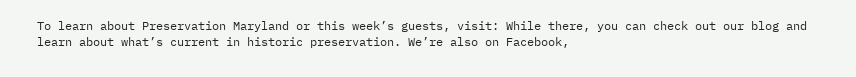To learn about Preservation Maryland or this week’s guests, visit: While there, you can check out our blog and learn about what’s current in historic preservation. We’re also on Facebook,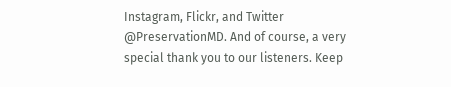Instagram, Flickr, and Twitter @PreservationMD. And of course, a very special thank you to our listeners. Keep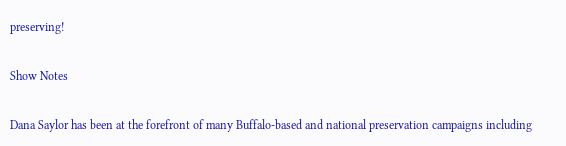preserving!

Show Notes

Dana Saylor has been at the forefront of many Buffalo-based and national preservation campaigns including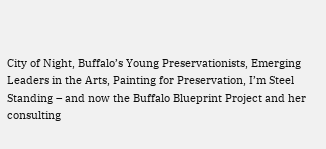City of Night, Buffalo’s Young Preservationists, Emerging Leaders in the Arts, Painting for Preservation, I’m Steel Standing – and now the Buffalo Blueprint Project and her consulting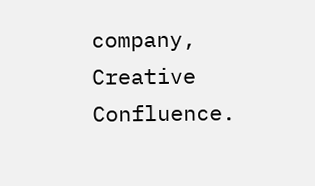company, Creative Confluence.